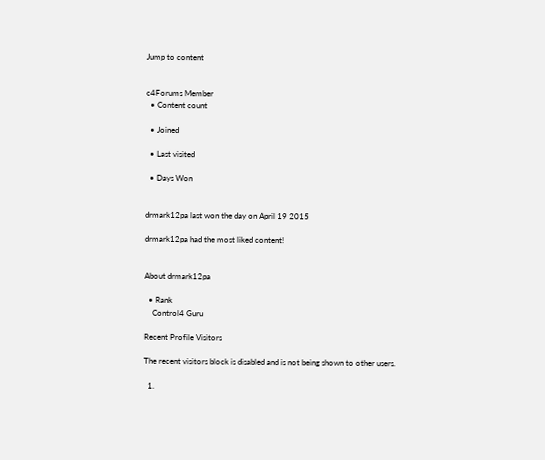Jump to content


c4Forums Member
  • Content count

  • Joined

  • Last visited

  • Days Won


drmark12pa last won the day on April 19 2015

drmark12pa had the most liked content!


About drmark12pa

  • Rank
    Control4 Guru

Recent Profile Visitors

The recent visitors block is disabled and is not being shown to other users.

  1.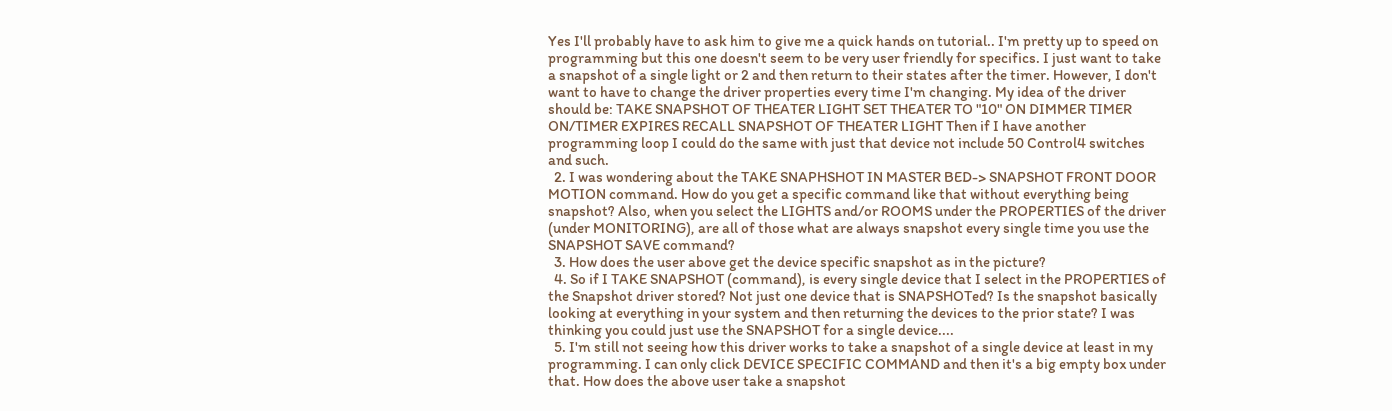Yes I'll probably have to ask him to give me a quick hands on tutorial.. I'm pretty up to speed on programming but this one doesn't seem to be very user friendly for specifics. I just want to take a snapshot of a single light or 2 and then return to their states after the timer. However, I don't want to have to change the driver properties every time I'm changing. My idea of the driver should be: TAKE SNAPSHOT OF THEATER LIGHT SET THEATER TO "10" ON DIMMER TIMER ON/TIMER EXPIRES RECALL SNAPSHOT OF THEATER LIGHT Then if I have another programming loop I could do the same with just that device not include 50 Control4 switches and such.
  2. I was wondering about the TAKE SNAPHSHOT IN MASTER BED-> SNAPSHOT FRONT DOOR MOTION command. How do you get a specific command like that without everything being snapshot? Also, when you select the LIGHTS and/or ROOMS under the PROPERTIES of the driver (under MONITORING), are all of those what are always snapshot every single time you use the SNAPSHOT SAVE command?
  3. How does the user above get the device specific snapshot as in the picture?
  4. So if I TAKE SNAPSHOT (command), is every single device that I select in the PROPERTIES of the Snapshot driver stored? Not just one device that is SNAPSHOTed? Is the snapshot basically looking at everything in your system and then returning the devices to the prior state? I was thinking you could just use the SNAPSHOT for a single device....
  5. I'm still not seeing how this driver works to take a snapshot of a single device at least in my programming. I can only click DEVICE SPECIFIC COMMAND and then it's a big empty box under that. How does the above user take a snapshot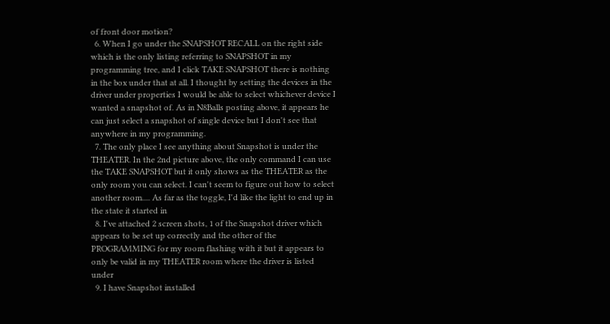of front door motion?
  6. When I go under the SNAPSHOT RECALL on the right side which is the only listing referring to SNAPSHOT in my programming tree, and I click TAKE SNAPSHOT there is nothing in the box under that at all. I thought by setting the devices in the driver under properties I would be able to select whichever device I wanted a snapshot of. As in N8Balls posting above, it appears he can just select a snapshot of single device but I don't see that anywhere in my programming.
  7. The only place I see anything about Snapshot is under the THEATER. In the 2nd picture above, the only command I can use the TAKE SNAPSHOT but it only shows as the THEATER as the only room you can select. I can't seem to figure out how to select another room.... As far as the toggle, I'd like the light to end up in the state it started in
  8. I've attached 2 screen shots, 1 of the Snapshot driver which appears to be set up correctly and the other of the PROGRAMMING for my room flashing with it but it appears to only be valid in my THEATER room where the driver is listed under
  9. I have Snapshot installed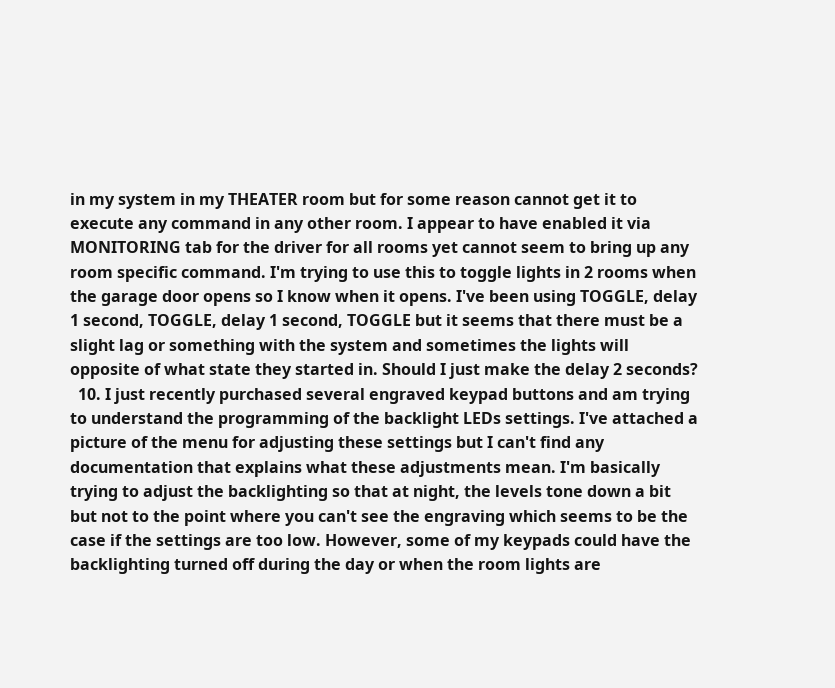in my system in my THEATER room but for some reason cannot get it to execute any command in any other room. I appear to have enabled it via MONITORING tab for the driver for all rooms yet cannot seem to bring up any room specific command. I'm trying to use this to toggle lights in 2 rooms when the garage door opens so I know when it opens. I've been using TOGGLE, delay 1 second, TOGGLE, delay 1 second, TOGGLE but it seems that there must be a slight lag or something with the system and sometimes the lights will opposite of what state they started in. Should I just make the delay 2 seconds?
  10. I just recently purchased several engraved keypad buttons and am trying to understand the programming of the backlight LEDs settings. I've attached a picture of the menu for adjusting these settings but I can't find any documentation that explains what these adjustments mean. I'm basically trying to adjust the backlighting so that at night, the levels tone down a bit but not to the point where you can't see the engraving which seems to be the case if the settings are too low. However, some of my keypads could have the backlighting turned off during the day or when the room lights are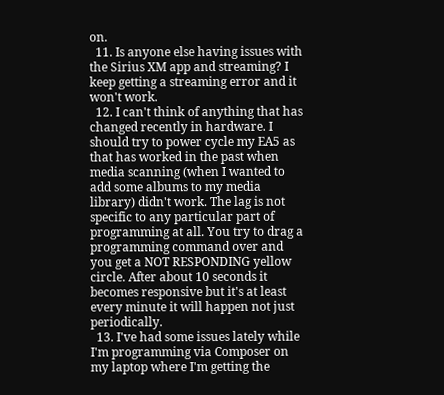on.
  11. Is anyone else having issues with the Sirius XM app and streaming? I keep getting a streaming error and it won't work.
  12. I can't think of anything that has changed recently in hardware. I should try to power cycle my EA5 as that has worked in the past when media scanning (when I wanted to add some albums to my media library) didn't work. The lag is not specific to any particular part of programming at all. You try to drag a programming command over and you get a NOT RESPONDING yellow circle. After about 10 seconds it becomes responsive but it's at least every minute it will happen not just periodically.
  13. I've had some issues lately while I'm programming via Composer on my laptop where I'm getting the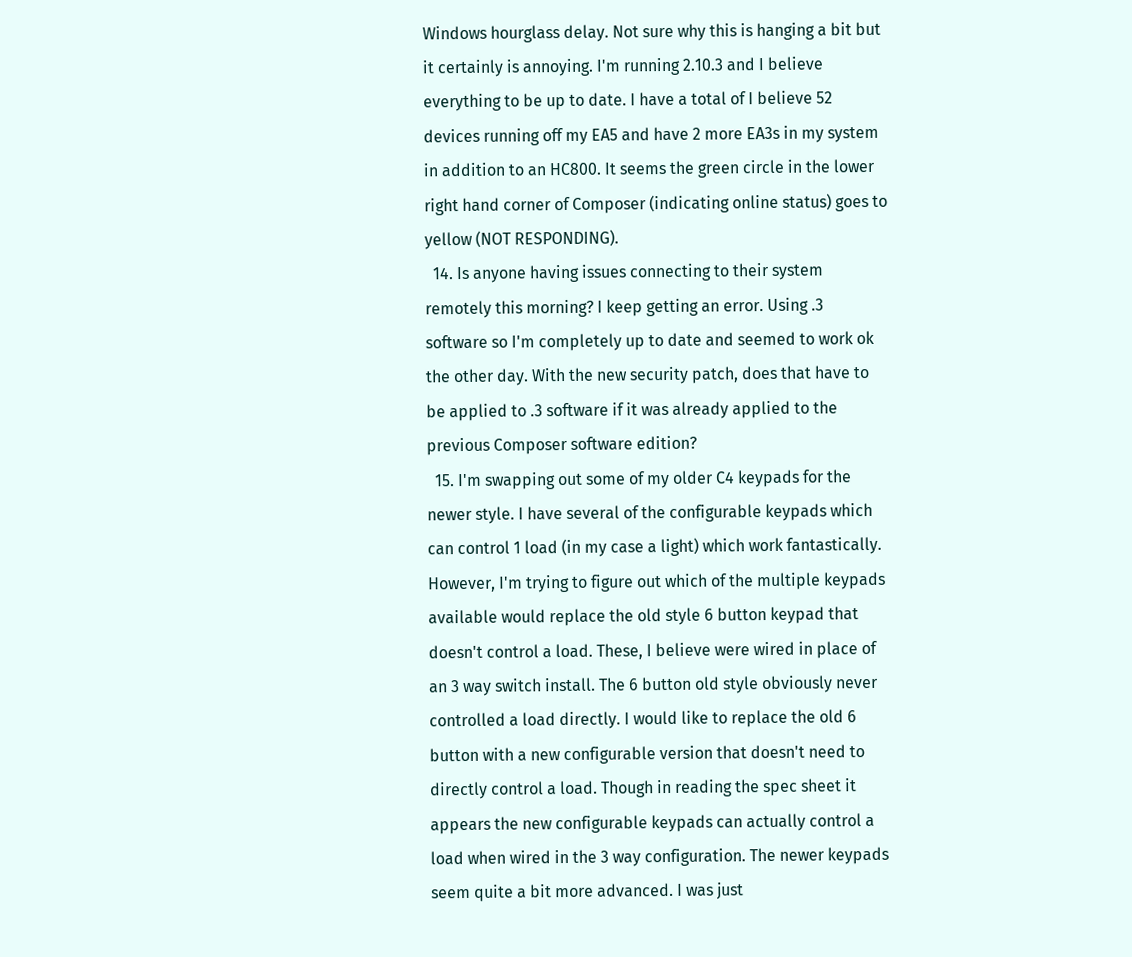Windows hourglass delay. Not sure why this is hanging a bit but it certainly is annoying. I'm running 2.10.3 and I believe everything to be up to date. I have a total of I believe 52 devices running off my EA5 and have 2 more EA3s in my system in addition to an HC800. It seems the green circle in the lower right hand corner of Composer (indicating online status) goes to yellow (NOT RESPONDING).
  14. Is anyone having issues connecting to their system remotely this morning? I keep getting an error. Using .3 software so I'm completely up to date and seemed to work ok the other day. With the new security patch, does that have to be applied to .3 software if it was already applied to the previous Composer software edition?
  15. I'm swapping out some of my older C4 keypads for the newer style. I have several of the configurable keypads which can control 1 load (in my case a light) which work fantastically. However, I'm trying to figure out which of the multiple keypads available would replace the old style 6 button keypad that doesn't control a load. These, I believe were wired in place of an 3 way switch install. The 6 button old style obviously never controlled a load directly. I would like to replace the old 6 button with a new configurable version that doesn't need to directly control a load. Though in reading the spec sheet it appears the new configurable keypads can actually control a load when wired in the 3 way configuration. The newer keypads seem quite a bit more advanced. I was just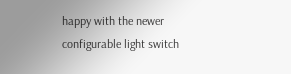happy with the newer configurable light switch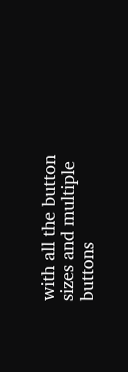with all the button sizes and multiple buttons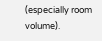(especially room volume).